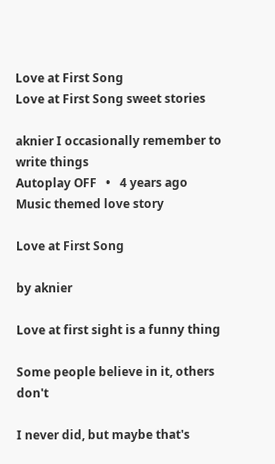Love at First Song
Love at First Song sweet stories

aknier I occasionally remember to write things
Autoplay OFF   •   4 years ago
Music themed love story

Love at First Song

by aknier

Love at first sight is a funny thing

Some people believe in it, others don't

I never did, but maybe that's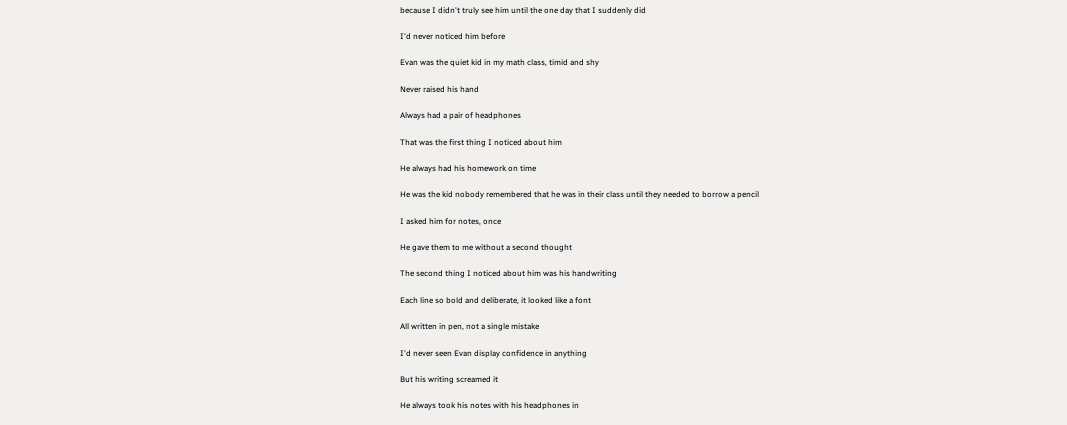because I didn't truly see him until the one day that I suddenly did

I'd never noticed him before

Evan was the quiet kid in my math class, timid and shy

Never raised his hand

Always had a pair of headphones

That was the first thing I noticed about him

He always had his homework on time

He was the kid nobody remembered that he was in their class until they needed to borrow a pencil

I asked him for notes, once

He gave them to me without a second thought

The second thing I noticed about him was his handwriting

Each line so bold and deliberate, it looked like a font

All written in pen, not a single mistake

I'd never seen Evan display confidence in anything

But his writing screamed it

He always took his notes with his headphones in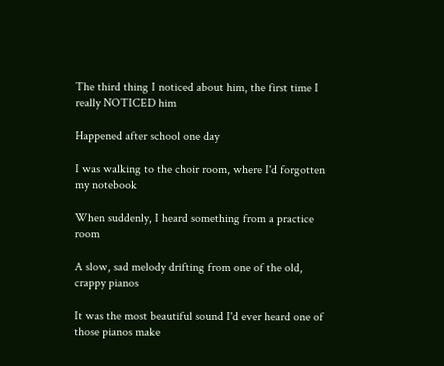The third thing I noticed about him, the first time I really NOTICED him

Happened after school one day

I was walking to the choir room, where I'd forgotten my notebook

When suddenly, I heard something from a practice room

A slow, sad melody drifting from one of the old, crappy pianos

It was the most beautiful sound I'd ever heard one of those pianos make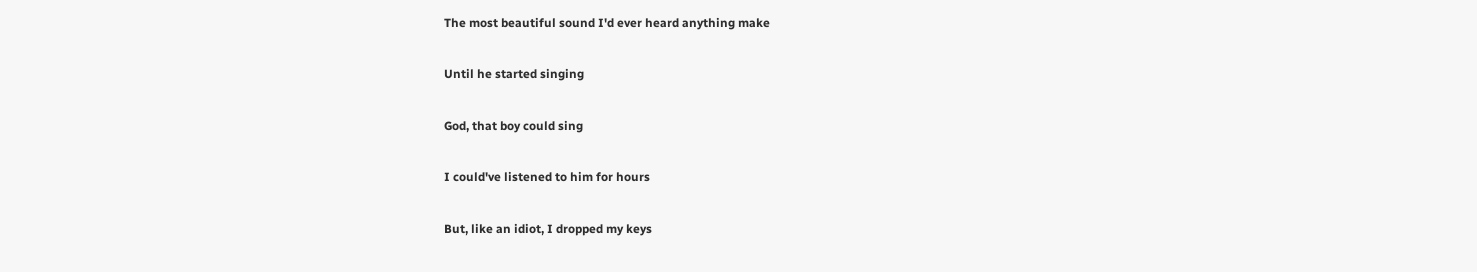The most beautiful sound I'd ever heard anything make

Until he started singing

God, that boy could sing

I could've listened to him for hours

But, like an idiot, I dropped my keys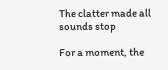The clatter made all sounds stop

For a moment, the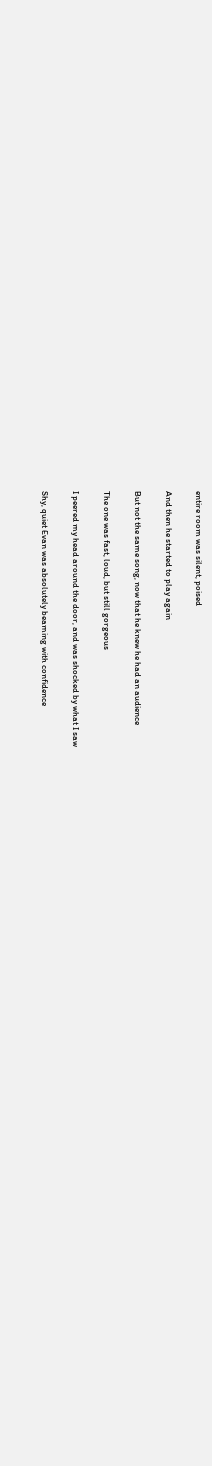entire room was silent, poised

And then he started to play again

But not the same song, now that he knew he had an audience

The one was fast, loud, but still gorgeous

I peered my head around the door, and was shocked by what I saw

Shy, quiet Evan was absolutely beaming with confidence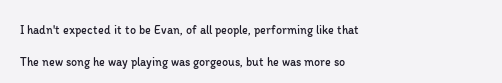I hadn't expected it to be Evan, of all people, performing like that

The new song he way playing was gorgeous, but he was more so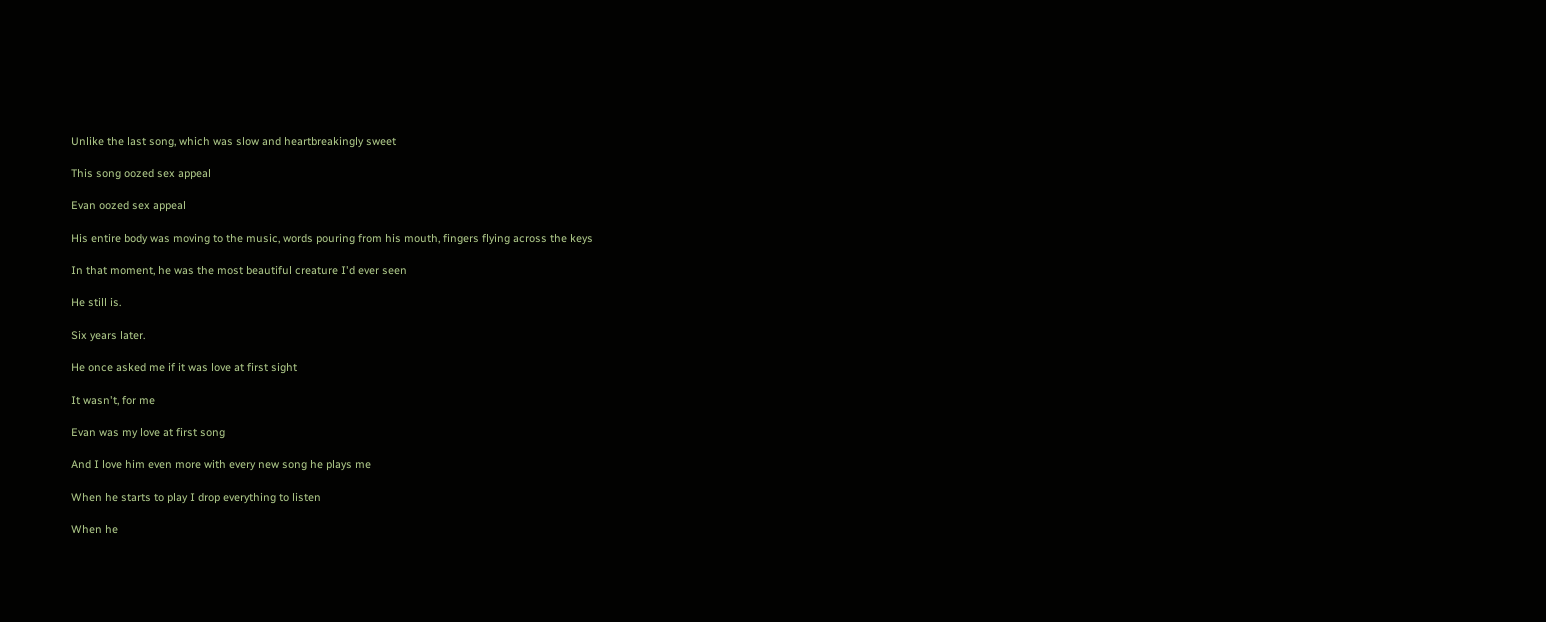Unlike the last song, which was slow and heartbreakingly sweet

This song oozed sex appeal

Evan oozed sex appeal

His entire body was moving to the music, words pouring from his mouth, fingers flying across the keys

In that moment, he was the most beautiful creature I'd ever seen

He still is.

Six years later.

He once asked me if it was love at first sight

It wasn't, for me

Evan was my love at first song

And I love him even more with every new song he plays me

When he starts to play I drop everything to listen

When he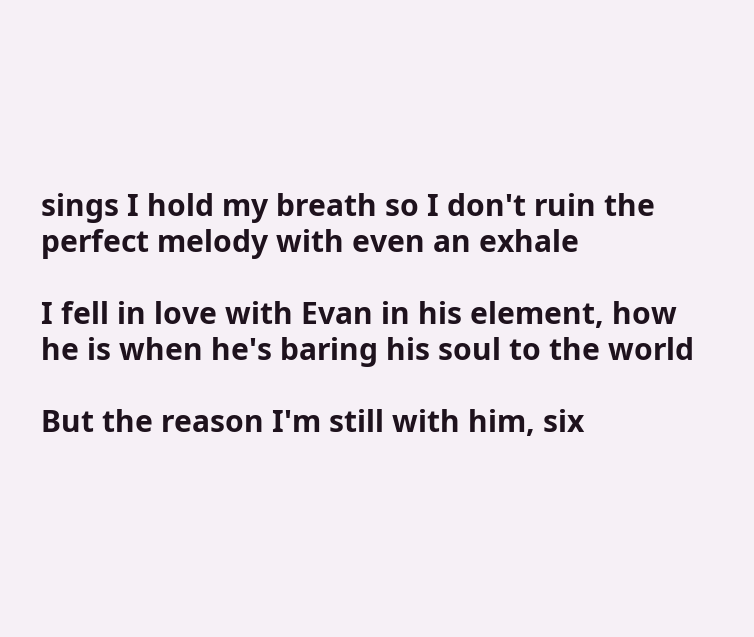sings I hold my breath so I don't ruin the perfect melody with even an exhale

I fell in love with Evan in his element, how he is when he's baring his soul to the world

But the reason I'm still with him, six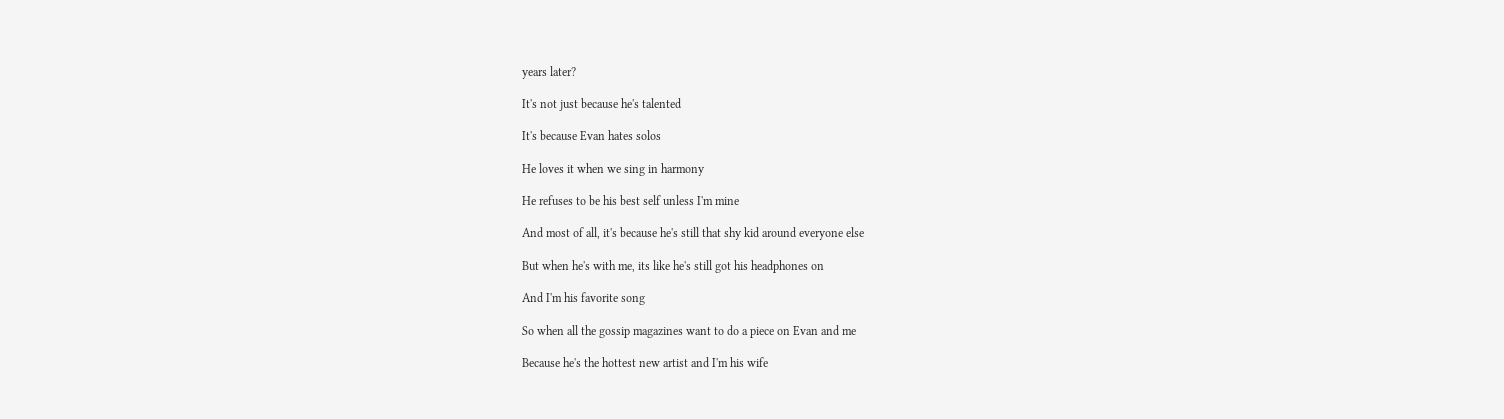years later?

It's not just because he's talented

It's because Evan hates solos

He loves it when we sing in harmony

He refuses to be his best self unless I'm mine

And most of all, it's because he's still that shy kid around everyone else

But when he's with me, its like he's still got his headphones on

And I'm his favorite song

So when all the gossip magazines want to do a piece on Evan and me

Because he's the hottest new artist and I'm his wife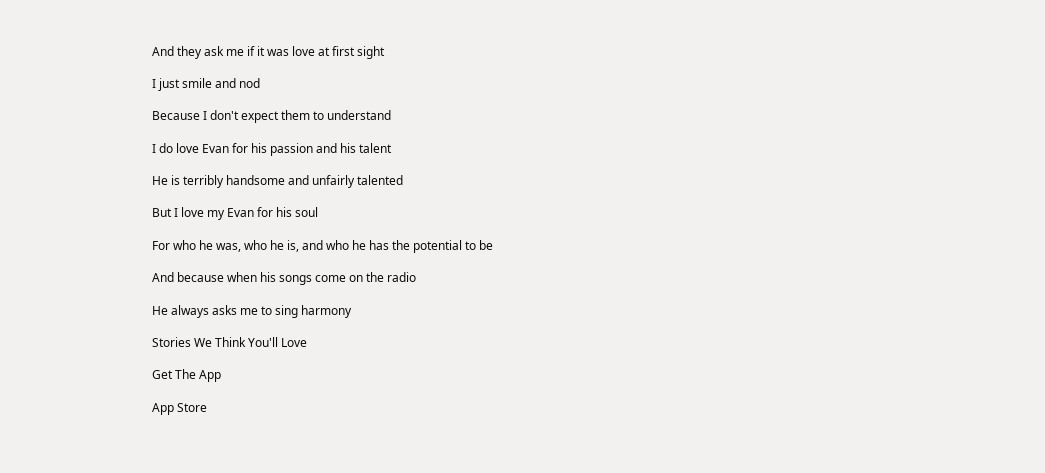And they ask me if it was love at first sight

I just smile and nod

Because I don't expect them to understand

I do love Evan for his passion and his talent

He is terribly handsome and unfairly talented

But I love my Evan for his soul

For who he was, who he is, and who he has the potential to be

And because when his songs come on the radio

He always asks me to sing harmony

Stories We Think You'll Love

Get The App

App Store